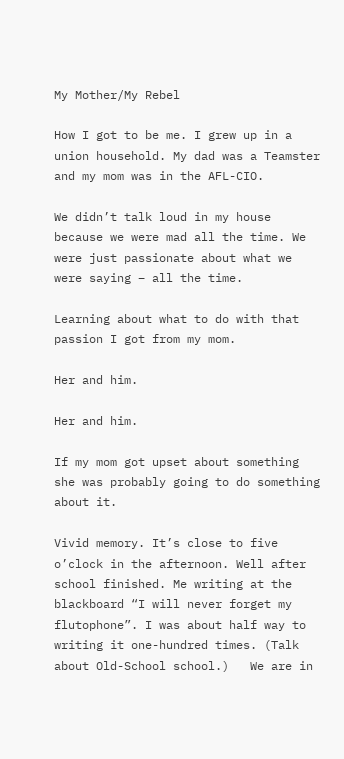My Mother/My Rebel

How I got to be me. I grew up in a union household. My dad was a Teamster and my mom was in the AFL-CIO.

We didn’t talk loud in my house because we were mad all the time. We were just passionate about what we were saying – all the time.

Learning about what to do with that passion I got from my mom.

Her and him.

Her and him.

If my mom got upset about something she was probably going to do something about it.

Vivid memory. It’s close to five o’clock in the afternoon. Well after school finished. Me writing at the blackboard “I will never forget my flutophone”. I was about half way to writing it one-hundred times. (Talk about Old-School school.)   We are in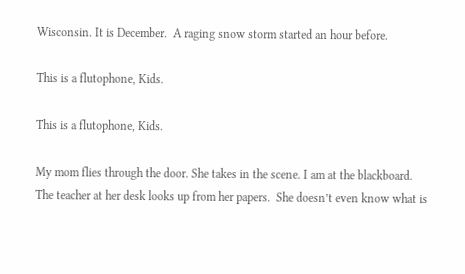Wisconsin. It is December.  A raging snow storm started an hour before.

This is a flutophone, Kids.

This is a flutophone, Kids.

My mom flies through the door. She takes in the scene. I am at the blackboard.  The teacher at her desk looks up from her papers.  She doesn’t even know what is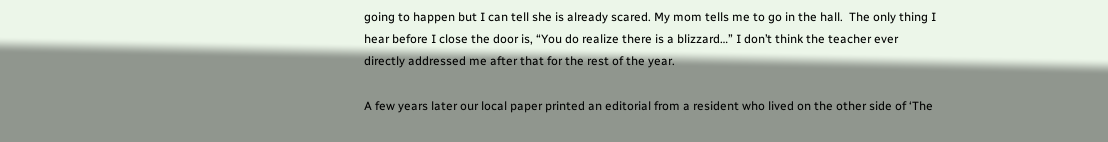going to happen but I can tell she is already scared. My mom tells me to go in the hall.  The only thing I hear before I close the door is, “You do realize there is a blizzard…” I don’t think the teacher ever directly addressed me after that for the rest of the year.

A few years later our local paper printed an editorial from a resident who lived on the other side of ‘The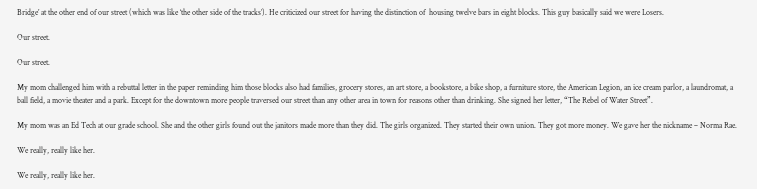Bridge’ at the other end of our street (which was like ‘the other side of the tracks’). He criticized our street for having the distinction of  housing twelve bars in eight blocks. This guy basically said we were Losers.

Our street.

Our street.

My mom challenged him with a rebuttal letter in the paper reminding him those blocks also had families, grocery stores, an art store, a bookstore, a bike shop, a furniture store, the American Legion, an ice cream parlor, a laundromat, a ball field, a movie theater and a park. Except for the downtown more people traversed our street than any other area in town for reasons other than drinking. She signed her letter, “The Rebel of Water Street”.

My mom was an Ed Tech at our grade school. She and the other girls found out the janitors made more than they did. The girls organized. They started their own union. They got more money. We gave her the nickname – Norma Rae.

We really, really like her.

We really, really like her.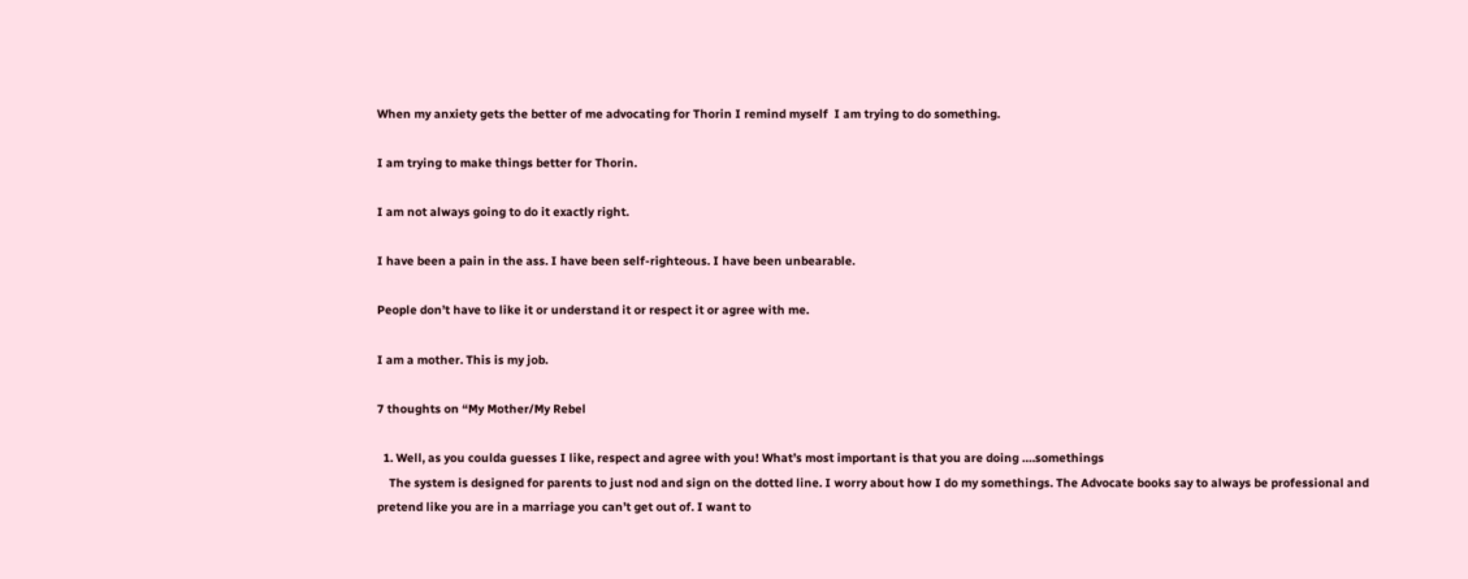When my anxiety gets the better of me advocating for Thorin I remind myself  I am trying to do something.

I am trying to make things better for Thorin.

I am not always going to do it exactly right.

I have been a pain in the ass. I have been self-righteous. I have been unbearable.

People don’t have to like it or understand it or respect it or agree with me.

I am a mother. This is my job.

7 thoughts on “My Mother/My Rebel

  1. Well, as you coulda guesses I like, respect and agree with you! What’s most important is that you are doing ….somethings
    The system is designed for parents to just nod and sign on the dotted line. I worry about how I do my somethings. The Advocate books say to always be professional and pretend like you are in a marriage you can’t get out of. I want to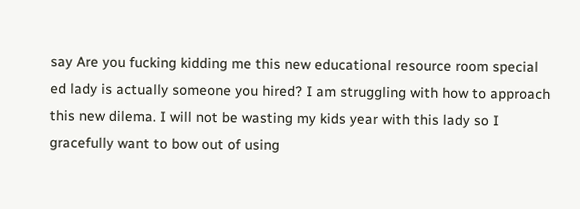say Are you fucking kidding me this new educational resource room special ed lady is actually someone you hired? I am struggling with how to approach this new dilema. I will not be wasting my kids year with this lady so I gracefully want to bow out of using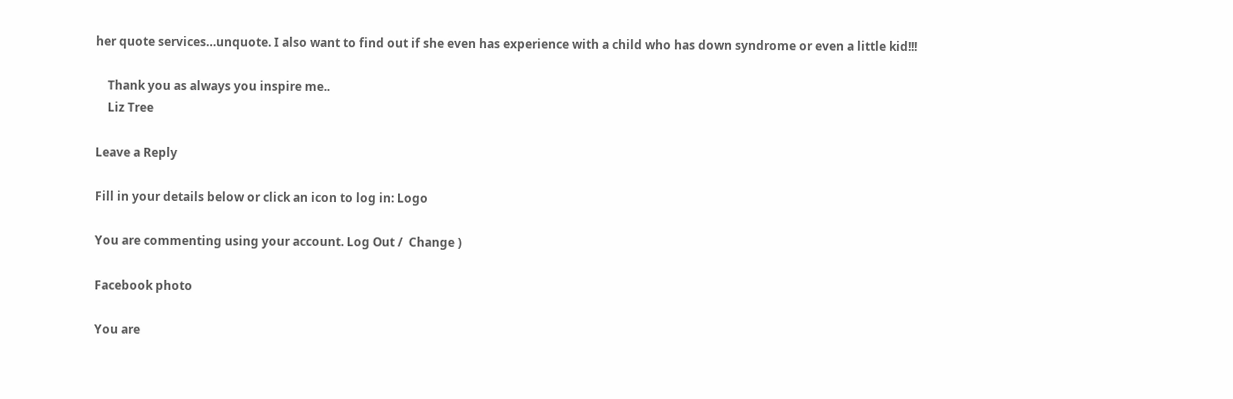her quote services…unquote. I also want to find out if she even has experience with a child who has down syndrome or even a little kid!!!

    Thank you as always you inspire me..
    Liz Tree

Leave a Reply

Fill in your details below or click an icon to log in: Logo

You are commenting using your account. Log Out /  Change )

Facebook photo

You are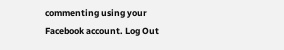commenting using your Facebook account. Log Out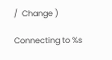/  Change )

Connecting to %s